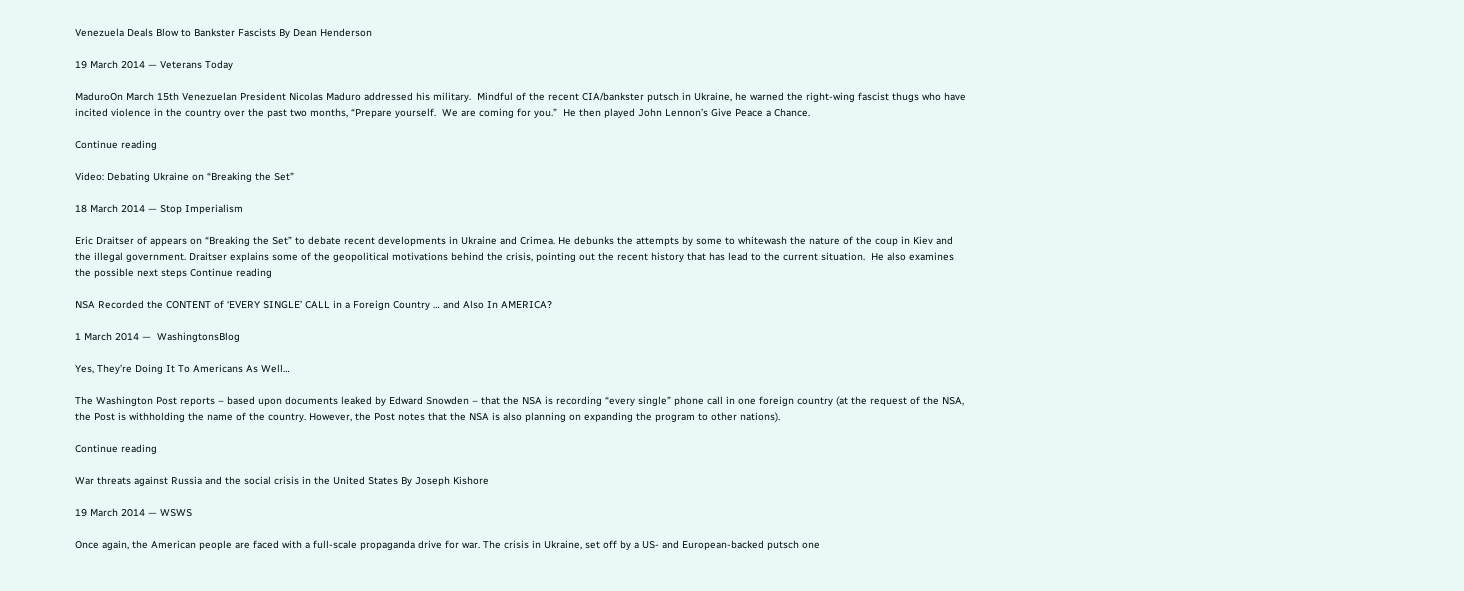Venezuela Deals Blow to Bankster Fascists By Dean Henderson

19 March 2014 — Veterans Today

MaduroOn March 15th Venezuelan President Nicolas Maduro addressed his military.  Mindful of the recent CIA/bankster putsch in Ukraine, he warned the right-wing fascist thugs who have incited violence in the country over the past two months, “Prepare yourself.  We are coming for you.”  He then played John Lennon’s Give Peace a Chance.

Continue reading

Video: Debating Ukraine on “Breaking the Set”

18 March 2014 — Stop Imperialism

Eric Draitser of appears on “Breaking the Set” to debate recent developments in Ukraine and Crimea. He debunks the attempts by some to whitewash the nature of the coup in Kiev and the illegal government. Draitser explains some of the geopolitical motivations behind the crisis, pointing out the recent history that has lead to the current situation.  He also examines the possible next steps Continue reading

NSA Recorded the CONTENT of ‘EVERY SINGLE’ CALL in a Foreign Country … and Also In AMERICA?

1 March 2014 —  WashingtonsBlog

Yes, They’re Doing It To Americans As Well…

The Washington Post reports – based upon documents leaked by Edward Snowden – that the NSA is recording “every single” phone call in one foreign country (at the request of the NSA, the Post is withholding the name of the country. However, the Post notes that the NSA is also planning on expanding the program to other nations).

Continue reading

War threats against Russia and the social crisis in the United States By Joseph Kishore

19 March 2014 — WSWS

Once again, the American people are faced with a full-scale propaganda drive for war. The crisis in Ukraine, set off by a US- and European-backed putsch one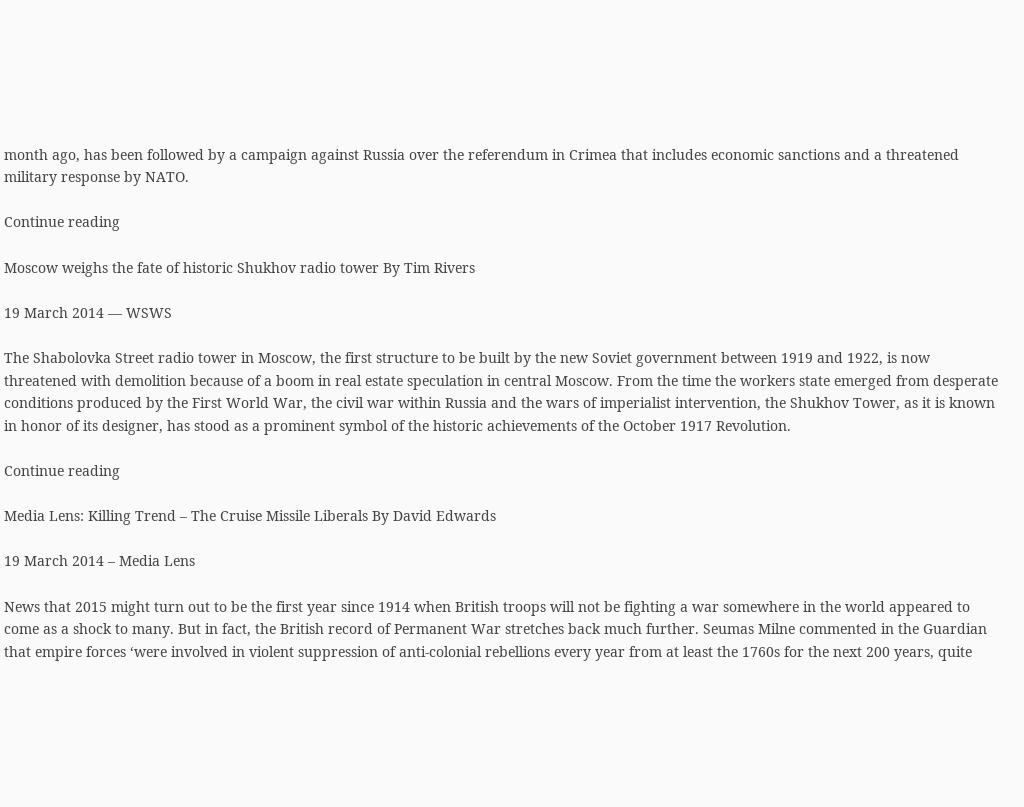month ago, has been followed by a campaign against Russia over the referendum in Crimea that includes economic sanctions and a threatened military response by NATO.

Continue reading

Moscow weighs the fate of historic Shukhov radio tower By Tim Rivers

19 March 2014 — WSWS

The Shabolovka Street radio tower in Moscow, the first structure to be built by the new Soviet government between 1919 and 1922, is now threatened with demolition because of a boom in real estate speculation in central Moscow. From the time the workers state emerged from desperate conditions produced by the First World War, the civil war within Russia and the wars of imperialist intervention, the Shukhov Tower, as it is known in honor of its designer, has stood as a prominent symbol of the historic achievements of the October 1917 Revolution.

Continue reading

Media Lens: Killing Trend – The Cruise Missile Liberals By David Edwards

19 March 2014 – Media Lens

News that 2015 might turn out to be the first year since 1914 when British troops will not be fighting a war somewhere in the world appeared to come as a shock to many. But in fact, the British record of Permanent War stretches back much further. Seumas Milne commented in the Guardian that empire forces ‘were involved in violent suppression of anti-colonial rebellions every year from at least the 1760s for the next 200 years, quite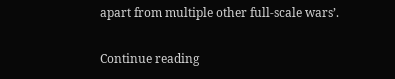apart from multiple other full-scale wars’.

Continue reading